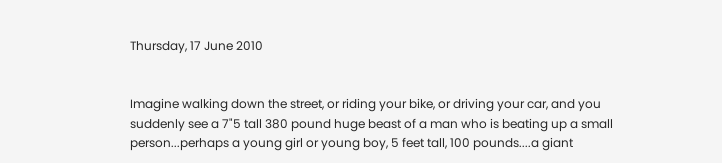Thursday, 17 June 2010


Imagine walking down the street, or riding your bike, or driving your car, and you suddenly see a 7"5 tall 380 pound huge beast of a man who is beating up a small person...perhaps a young girl or young boy, 5 feet tall, 100 pounds....a giant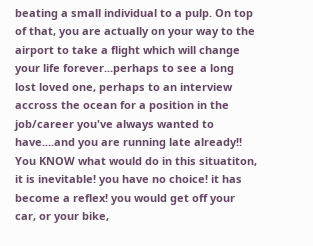beating a small individual to a pulp. On top of that, you are actually on your way to the airport to take a flight which will change your life forever...perhaps to see a long lost loved one, perhaps to an interview accross the ocean for a position in the job/career you've always wanted to have....and you are running late already!! You KNOW what would do in this situatiton, it is inevitable! you have no choice! it has become a reflex! you would get off your car, or your bike,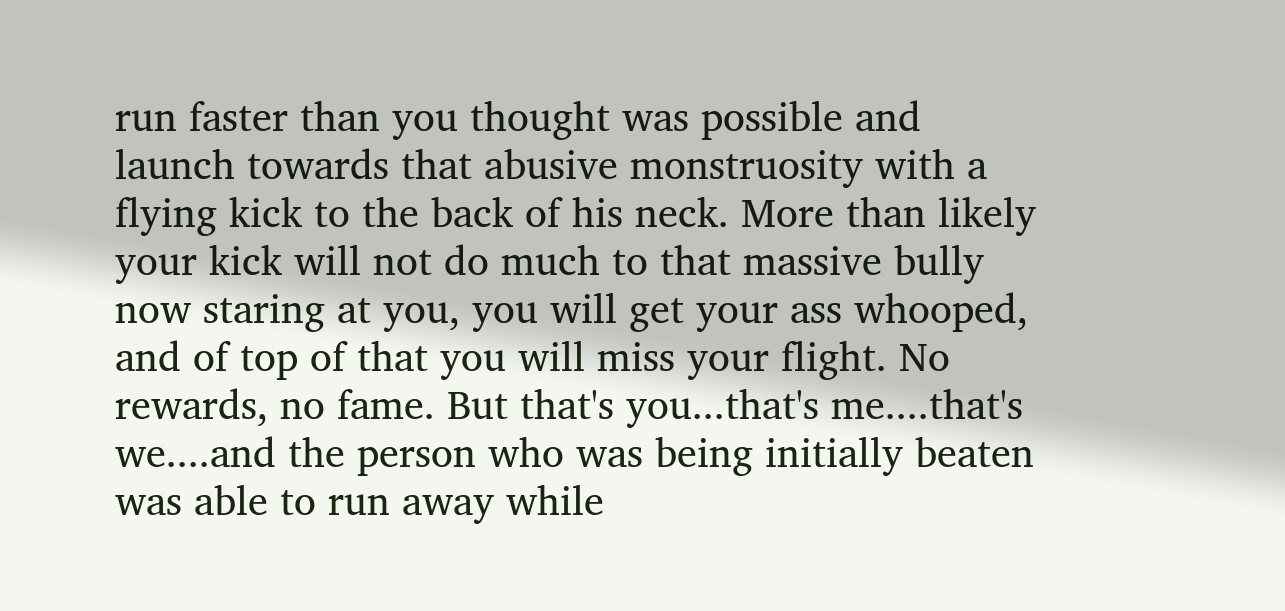run faster than you thought was possible and launch towards that abusive monstruosity with a flying kick to the back of his neck. More than likely your kick will not do much to that massive bully now staring at you, you will get your ass whooped, and of top of that you will miss your flight. No rewards, no fame. But that's you...that's me....that's we....and the person who was being initially beaten was able to run away while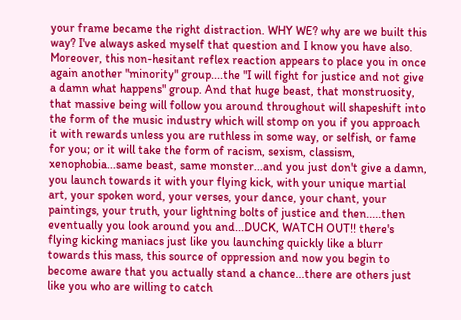your frame became the right distraction. WHY WE? why are we built this way? I've always asked myself that question and I know you have also. Moreover, this non-hesitant reflex reaction appears to place you in once again another "minority" group....the "I will fight for justice and not give a damn what happens" group. And that huge beast, that monstruosity, that massive being will follow you around throughout will shapeshift into the form of the music industry which will stomp on you if you approach it with rewards unless you are ruthless in some way, or selfish, or fame for you; or it will take the form of racism, sexism, classism, xenophobia...same beast, same monster...and you just don't give a damn, you launch towards it with your flying kick, with your unique martial art, your spoken word, your verses, your dance, your chant, your paintings, your truth, your lightning bolts of justice and then.....then eventually you look around you and...DUCK, WATCH OUT!! there's flying kicking maniacs just like you launching quickly like a blurr towards this mass, this source of oppression and now you begin to become aware that you actually stand a chance...there are others just like you who are willing to catch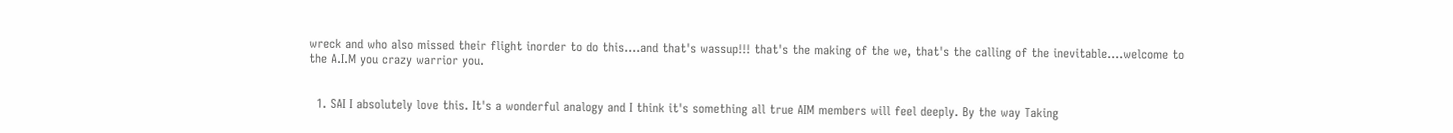wreck and who also missed their flight inorder to do this....and that's wassup!!! that's the making of the we, that's the calling of the inevitable....welcome to the A.I.M you crazy warrior you.


  1. SAI I absolutely love this. It's a wonderful analogy and I think it's something all true AIM members will feel deeply. By the way Taking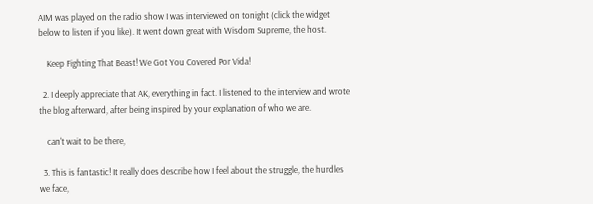AIM was played on the radio show I was interviewed on tonight (click the widget below to listen if you like). It went down great with Wisdom Supreme, the host.

    Keep Fighting That Beast! We Got You Covered Por Vida!

  2. I deeply appreciate that AK, everything in fact. I listened to the interview and wrote the blog afterward, after being inspired by your explanation of who we are.

    can't wait to be there,

  3. This is fantastic! It really does describe how I feel about the struggle, the hurdles we face,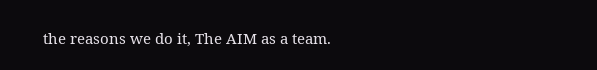the reasons we do it, The AIM as a team.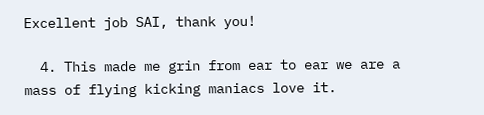Excellent job SAI, thank you!

  4. This made me grin from ear to ear we are a mass of flying kicking maniacs love it.